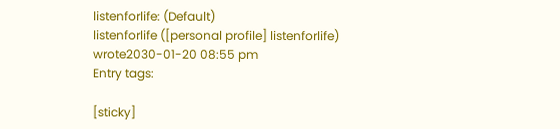listenforlife: (Default)
listenforlife ([personal profile] listenforlife) wrote2030-01-20 08:55 pm
Entry tags:

[sticky]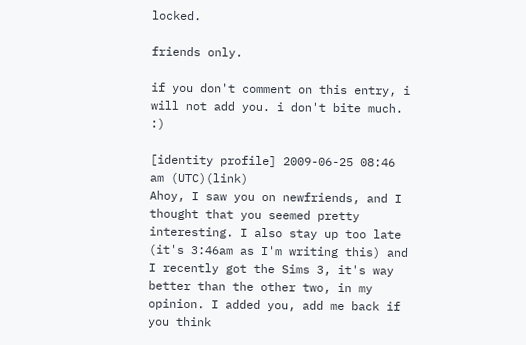locked.

friends only.

if you don't comment on this entry, i will not add you. i don't bite much. :)

[identity profile] 2009-06-25 08:46 am (UTC)(link)
Ahoy, I saw you on newfriends, and I thought that you seemed pretty interesting. I also stay up too late (it's 3:46am as I'm writing this) and I recently got the Sims 3, it's way better than the other two, in my opinion. I added you, add me back if you think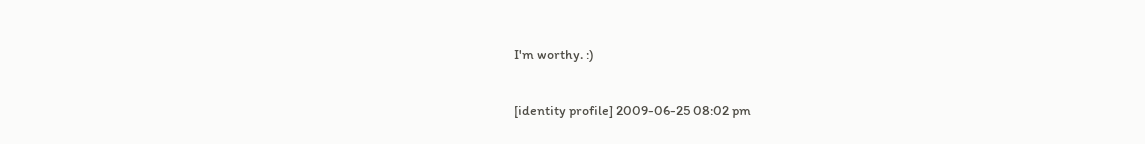I'm worthy. :)

[identity profile] 2009-06-25 08:02 pm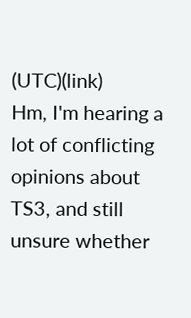(UTC)(link)
Hm, I'm hearing a lot of conflicting opinions about TS3, and still unsure whether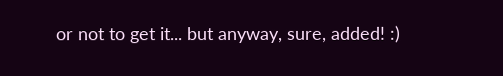or not to get it... but anyway, sure, added! :)